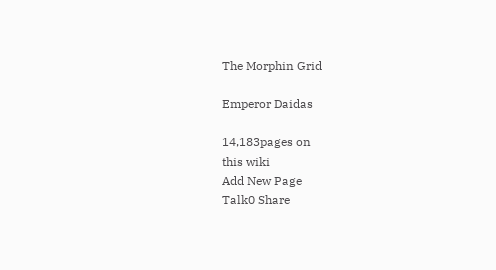The Morphin Grid

Emperor Daidas

14,183pages on
this wiki
Add New Page
Talk0 Share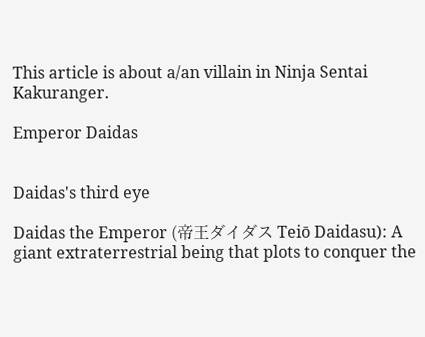This article is about a/an villain in Ninja Sentai Kakuranger.

Emperor Daidas


Daidas's third eye

Daidas the Emperor (帝王ダイダス Teiō Daidasu): A giant extraterrestrial being that plots to conquer the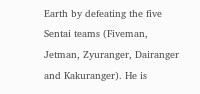Earth by defeating the five Sentai teams (Fiveman, Jetman, Zyuranger, Dairanger and Kakuranger). He is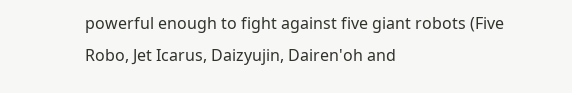powerful enough to fight against five giant robots (Five Robo, Jet Icarus, Daizyujin, Dairen'oh and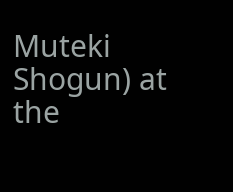Muteki Shogun) at the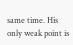same time. His only weak point is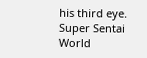his third eye. Super Sentai World